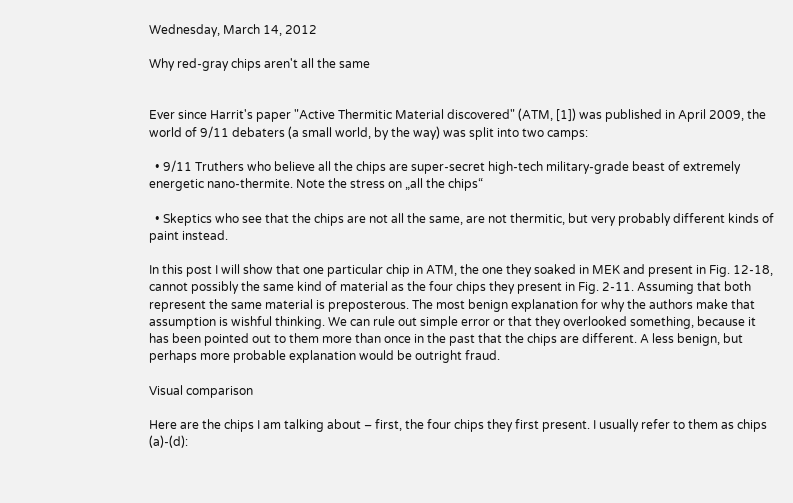Wednesday, March 14, 2012

Why red-gray chips aren't all the same


Ever since Harrit's paper "Active Thermitic Material discovered" (ATM, [1]) was published in April 2009, the world of 9/11 debaters (a small world, by the way) was split into two camps:

  • 9/11 Truthers who believe all the chips are super-secret high-tech military-grade beast of extremely energetic nano-thermite. Note the stress on „all the chips“

  • Skeptics who see that the chips are not all the same, are not thermitic, but very probably different kinds of paint instead.

In this post I will show that one particular chip in ATM, the one they soaked in MEK and present in Fig. 12-18, cannot possibly the same kind of material as the four chips they present in Fig. 2-11. Assuming that both represent the same material is preposterous. The most benign explanation for why the authors make that assumption is wishful thinking. We can rule out simple error or that they overlooked something, because it has been pointed out to them more than once in the past that the chips are different. A less benign, but perhaps more probable explanation would be outright fraud.

Visual comparison

Here are the chips I am talking about – first, the four chips they first present. I usually refer to them as chips (a)-(d):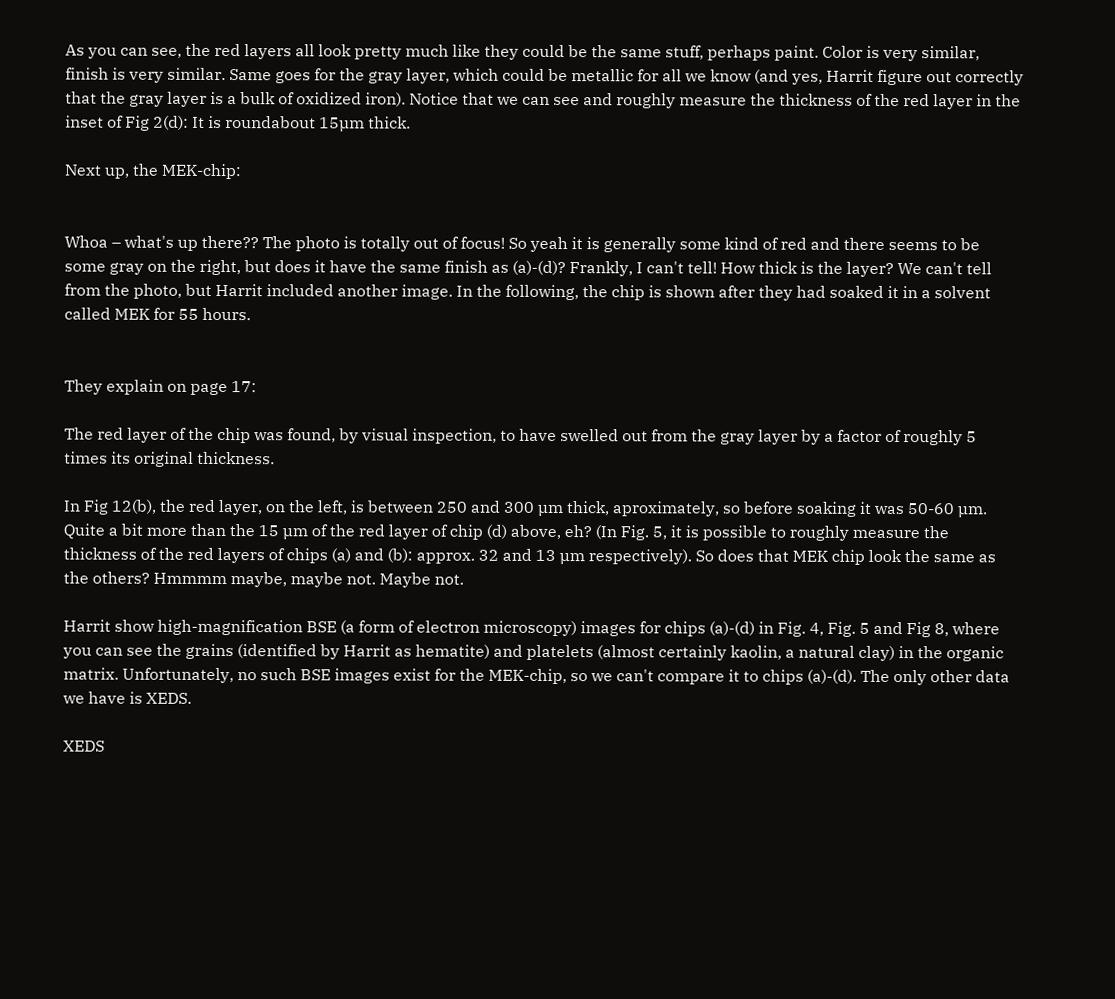As you can see, the red layers all look pretty much like they could be the same stuff, perhaps paint. Color is very similar, finish is very similar. Same goes for the gray layer, which could be metallic for all we know (and yes, Harrit figure out correctly that the gray layer is a bulk of oxidized iron). Notice that we can see and roughly measure the thickness of the red layer in the inset of Fig 2(d): It is roundabout 15µm thick.

Next up, the MEK-chip:


Whoa – what's up there?? The photo is totally out of focus! So yeah it is generally some kind of red and there seems to be some gray on the right, but does it have the same finish as (a)-(d)? Frankly, I can't tell! How thick is the layer? We can't tell from the photo, but Harrit included another image. In the following, the chip is shown after they had soaked it in a solvent called MEK for 55 hours.


They explain on page 17:

The red layer of the chip was found, by visual inspection, to have swelled out from the gray layer by a factor of roughly 5 times its original thickness.

In Fig 12(b), the red layer, on the left, is between 250 and 300 µm thick, aproximately, so before soaking it was 50-60 µm. Quite a bit more than the 15 µm of the red layer of chip (d) above, eh? (In Fig. 5, it is possible to roughly measure the thickness of the red layers of chips (a) and (b): approx. 32 and 13 µm respectively). So does that MEK chip look the same as the others? Hmmmm maybe, maybe not. Maybe not.

Harrit show high-magnification BSE (a form of electron microscopy) images for chips (a)-(d) in Fig. 4, Fig. 5 and Fig 8, where you can see the grains (identified by Harrit as hematite) and platelets (almost certainly kaolin, a natural clay) in the organic matrix. Unfortunately, no such BSE images exist for the MEK-chip, so we can't compare it to chips (a)-(d). The only other data we have is XEDS.

XEDS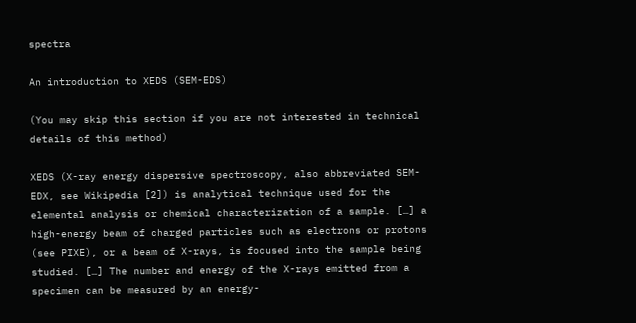spectra

An introduction to XEDS (SEM-EDS)

(You may skip this section if you are not interested in technical details of this method)

XEDS (X-ray energy dispersive spectroscopy, also abbreviated SEM-EDX, see Wikipedia [2]) is analytical technique used for the elemental analysis or chemical characterization of a sample. […] a high-energy beam of charged particles such as electrons or protons (see PIXE), or a beam of X-rays, is focused into the sample being studied. […] The number and energy of the X-rays emitted from a specimen can be measured by an energy-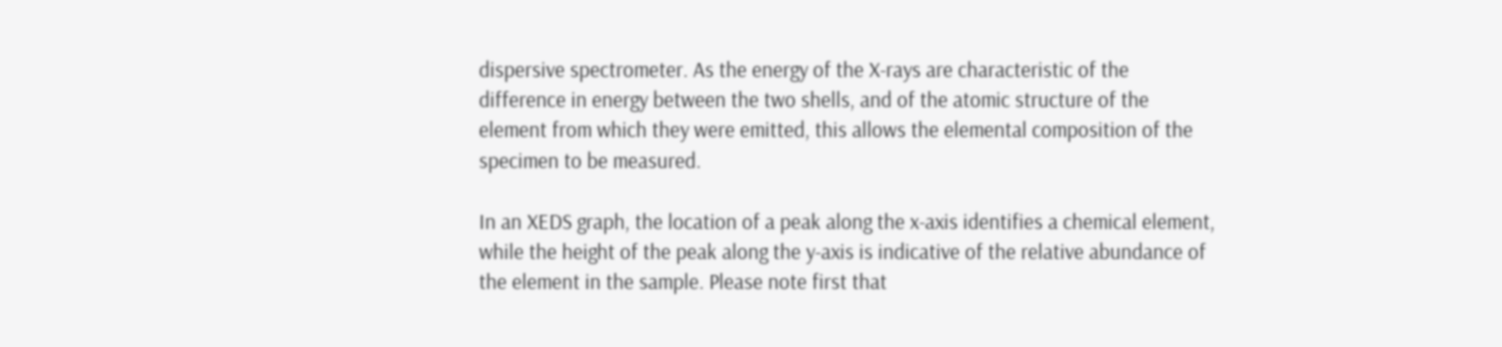dispersive spectrometer. As the energy of the X-rays are characteristic of the difference in energy between the two shells, and of the atomic structure of the element from which they were emitted, this allows the elemental composition of the specimen to be measured.

In an XEDS graph, the location of a peak along the x-axis identifies a chemical element, while the height of the peak along the y-axis is indicative of the relative abundance of the element in the sample. Please note first that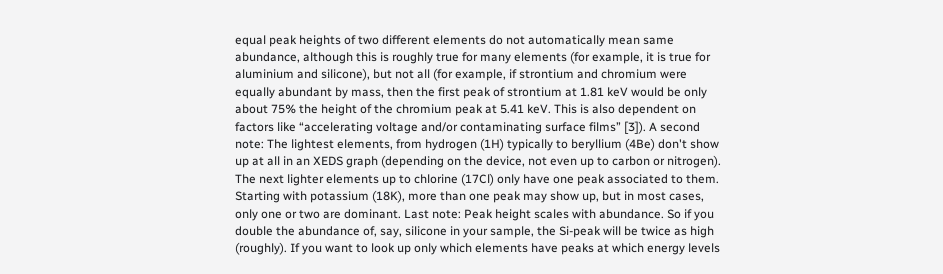equal peak heights of two different elements do not automatically mean same abundance, although this is roughly true for many elements (for example, it is true for aluminium and silicone), but not all (for example, if strontium and chromium were equally abundant by mass, then the first peak of strontium at 1.81 keV would be only about 75% the height of the chromium peak at 5.41 keV. This is also dependent on factors like “accelerating voltage and/or contaminating surface films” [3]). A second note: The lightest elements, from hydrogen (1H) typically to beryllium (4Be) don't show up at all in an XEDS graph (depending on the device, not even up to carbon or nitrogen). The next lighter elements up to chlorine (17Cl) only have one peak associated to them. Starting with potassium (18K), more than one peak may show up, but in most cases, only one or two are dominant. Last note: Peak height scales with abundance. So if you double the abundance of, say, silicone in your sample, the Si-peak will be twice as high (roughly). If you want to look up only which elements have peaks at which energy levels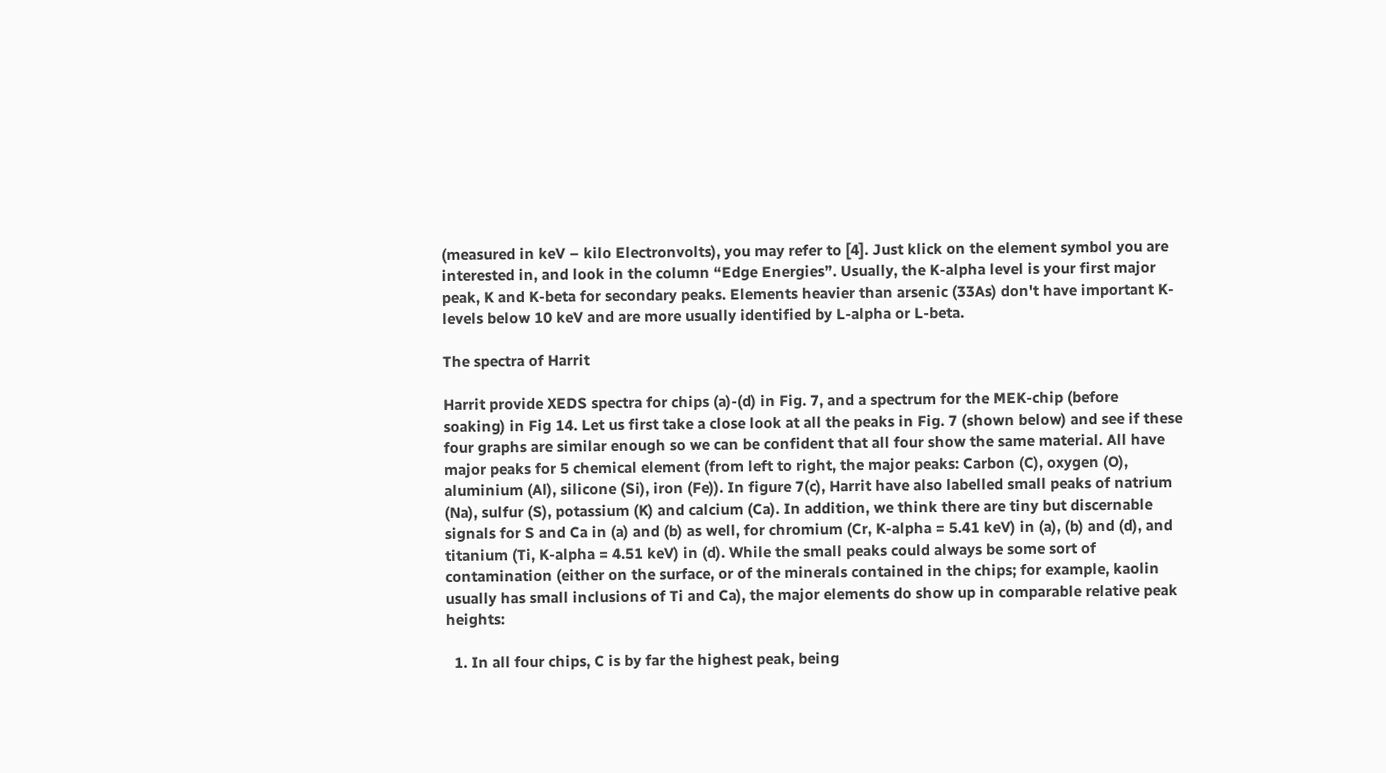(measured in keV – kilo Electronvolts), you may refer to [4]. Just klick on the element symbol you are interested in, and look in the column “Edge Energies”. Usually, the K-alpha level is your first major peak, K and K-beta for secondary peaks. Elements heavier than arsenic (33As) don't have important K-levels below 10 keV and are more usually identified by L-alpha or L-beta.

The spectra of Harrit

Harrit provide XEDS spectra for chips (a)-(d) in Fig. 7, and a spectrum for the MEK-chip (before soaking) in Fig 14. Let us first take a close look at all the peaks in Fig. 7 (shown below) and see if these four graphs are similar enough so we can be confident that all four show the same material. All have major peaks for 5 chemical element (from left to right, the major peaks: Carbon (C), oxygen (O), aluminium (Al), silicone (Si), iron (Fe)). In figure 7(c), Harrit have also labelled small peaks of natrium (Na), sulfur (S), potassium (K) and calcium (Ca). In addition, we think there are tiny but discernable signals for S and Ca in (a) and (b) as well, for chromium (Cr, K-alpha = 5.41 keV) in (a), (b) and (d), and titanium (Ti, K-alpha = 4.51 keV) in (d). While the small peaks could always be some sort of contamination (either on the surface, or of the minerals contained in the chips; for example, kaolin usually has small inclusions of Ti and Ca), the major elements do show up in comparable relative peak heights:

  1. In all four chips, C is by far the highest peak, being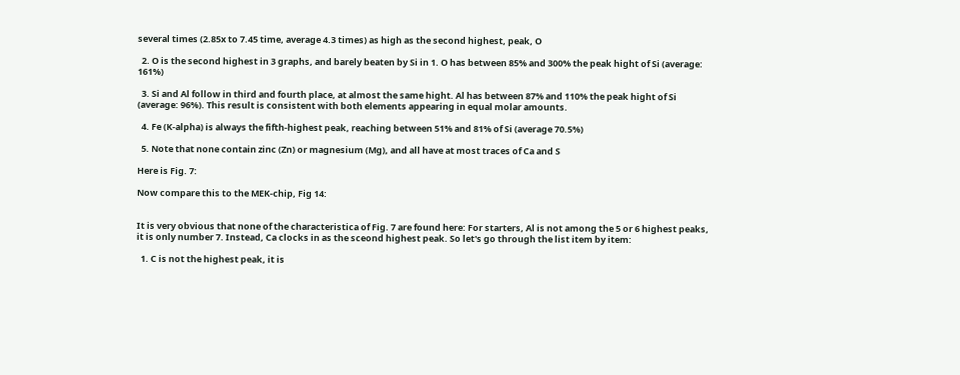several times (2.85x to 7.45 time, average 4.3 times) as high as the second highest, peak, O

  2. O is the second highest in 3 graphs, and barely beaten by Si in 1. O has between 85% and 300% the peak hight of Si (average: 161%)

  3. Si and Al follow in third and fourth place, at almost the same hight. Al has between 87% and 110% the peak hight of Si (average: 96%). This result is consistent with both elements appearing in equal molar amounts.

  4. Fe (K-alpha) is always the fifth-highest peak, reaching between 51% and 81% of Si (average 70.5%)

  5. Note that none contain zinc (Zn) or magnesium (Mg), and all have at most traces of Ca and S

Here is Fig. 7:

Now compare this to the MEK-chip, Fig 14:


It is very obvious that none of the characteristica of Fig. 7 are found here: For starters, Al is not among the 5 or 6 highest peaks, it is only number 7. Instead, Ca clocks in as the sceond highest peak. So let's go through the list item by item:

  1. C is not the highest peak, it is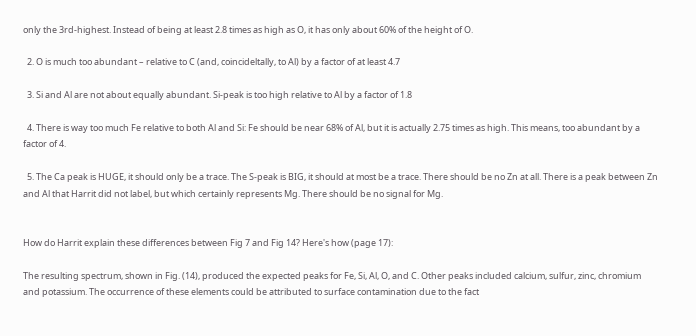only the 3rd-highest. Instead of being at least 2.8 times as high as O, it has only about 60% of the height of O.

  2. O is much too abundant – relative to C (and, coincideltally, to Al) by a factor of at least 4.7

  3. Si and Al are not about equally abundant. Si-peak is too high relative to Al by a factor of 1.8

  4. There is way too much Fe relative to both Al and Si: Fe should be near 68% of Al, but it is actually 2.75 times as high. This means, too abundant by a factor of 4.

  5. The Ca peak is HUGE, it should only be a trace. The S-peak is BIG, it should at most be a trace. There should be no Zn at all. There is a peak between Zn and Al that Harrit did not label, but which certainly represents Mg. There should be no signal for Mg.


How do Harrit explain these differences between Fig 7 and Fig 14? Here's how (page 17):

The resulting spectrum, shown in Fig. (14), produced the expected peaks for Fe, Si, Al, O, and C. Other peaks included calcium, sulfur, zinc, chromium and potassium. The occurrence of these elements could be attributed to surface contamination due to the fact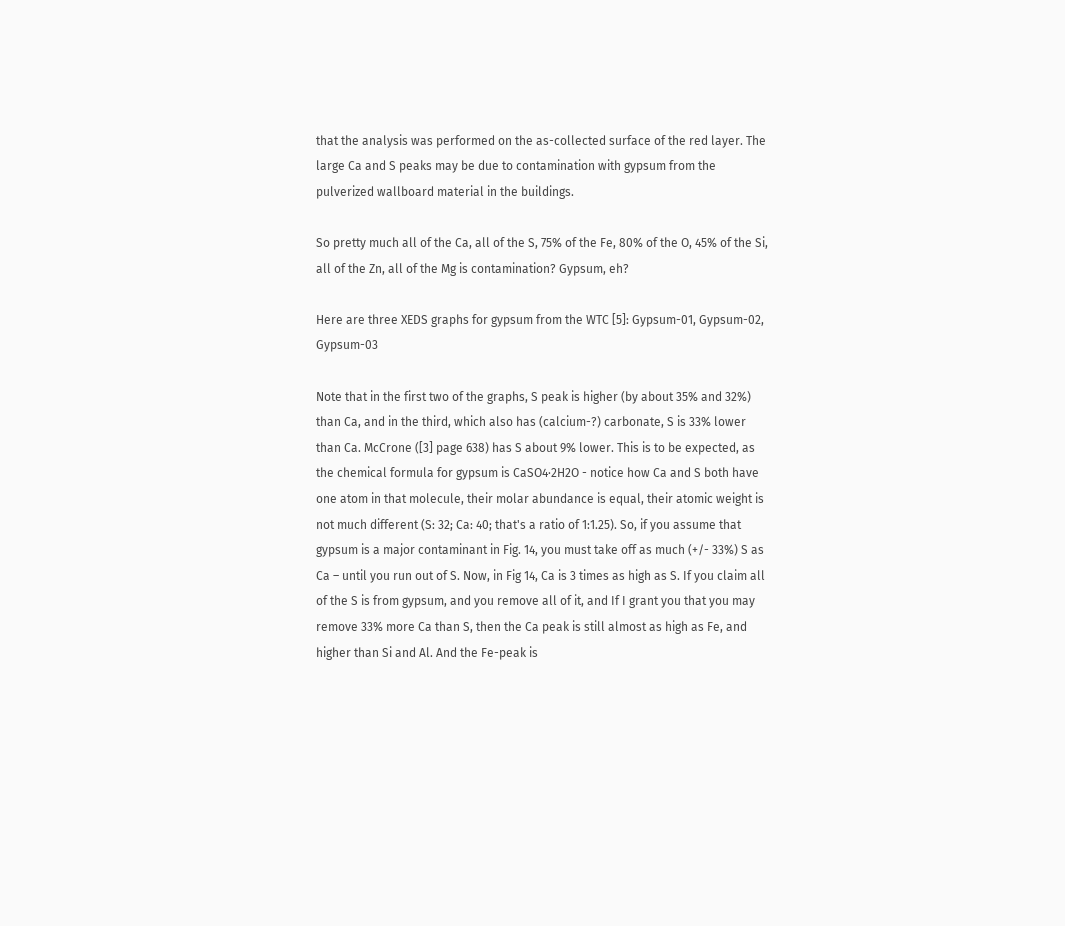that the analysis was performed on the as-collected surface of the red layer. The large Ca and S peaks may be due to contamination with gypsum from the pulverized wallboard material in the buildings.

So pretty much all of the Ca, all of the S, 75% of the Fe, 80% of the O, 45% of the Si, all of the Zn, all of the Mg is contamination? Gypsum, eh?

Here are three XEDS graphs for gypsum from the WTC [5]: Gypsum-01, Gypsum-02, Gypsum-03

Note that in the first two of the graphs, S peak is higher (by about 35% and 32%) than Ca, and in the third, which also has (calcium-?) carbonate, S is 33% lower than Ca. McCrone ([3] page 638) has S about 9% lower. This is to be expected, as the chemical formula for gypsum is CaSO4·2H2O - notice how Ca and S both have one atom in that molecule, their molar abundance is equal, their atomic weight is not much different (S: 32; Ca: 40; that's a ratio of 1:1.25). So, if you assume that gypsum is a major contaminant in Fig. 14, you must take off as much (+/- 33%) S as Ca – until you run out of S. Now, in Fig 14, Ca is 3 times as high as S. If you claim all of the S is from gypsum, and you remove all of it, and If I grant you that you may remove 33% more Ca than S, then the Ca peak is still almost as high as Fe, and higher than Si and Al. And the Fe-peak is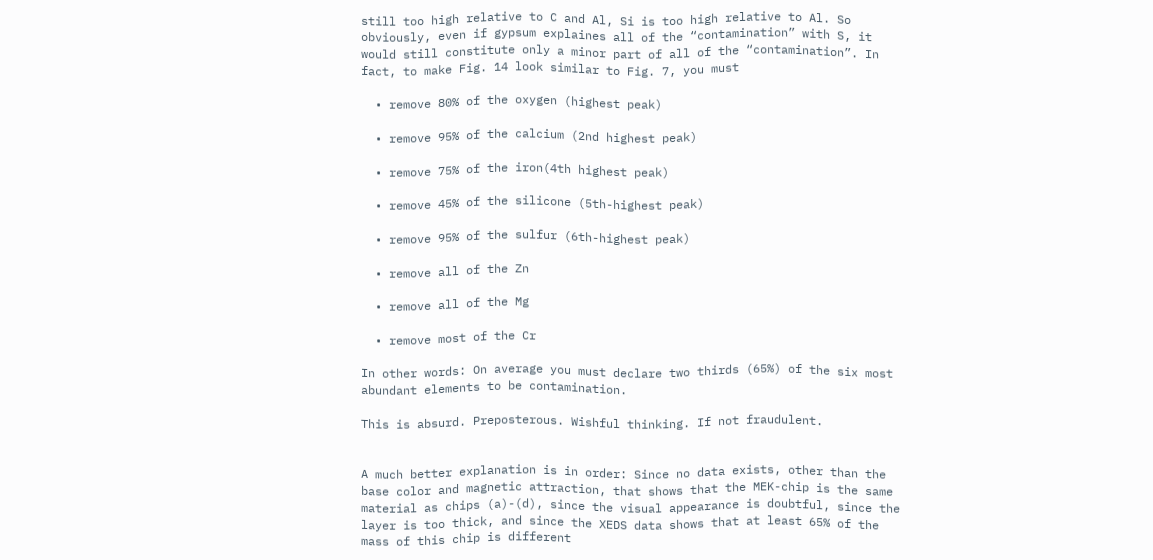still too high relative to C and Al, Si is too high relative to Al. So obviously, even if gypsum explaines all of the “contamination” with S, it would still constitute only a minor part of all of the “contamination”. In fact, to make Fig. 14 look similar to Fig. 7, you must

  • remove 80% of the oxygen (highest peak)

  • remove 95% of the calcium (2nd highest peak)

  • remove 75% of the iron(4th highest peak)

  • remove 45% of the silicone (5th-highest peak)

  • remove 95% of the sulfur (6th-highest peak)

  • remove all of the Zn

  • remove all of the Mg

  • remove most of the Cr

In other words: On average you must declare two thirds (65%) of the six most abundant elements to be contamination.

This is absurd. Preposterous. Wishful thinking. If not fraudulent.


A much better explanation is in order: Since no data exists, other than the base color and magnetic attraction, that shows that the MEK-chip is the same material as chips (a)-(d), since the visual appearance is doubtful, since the layer is too thick, and since the XEDS data shows that at least 65% of the mass of this chip is different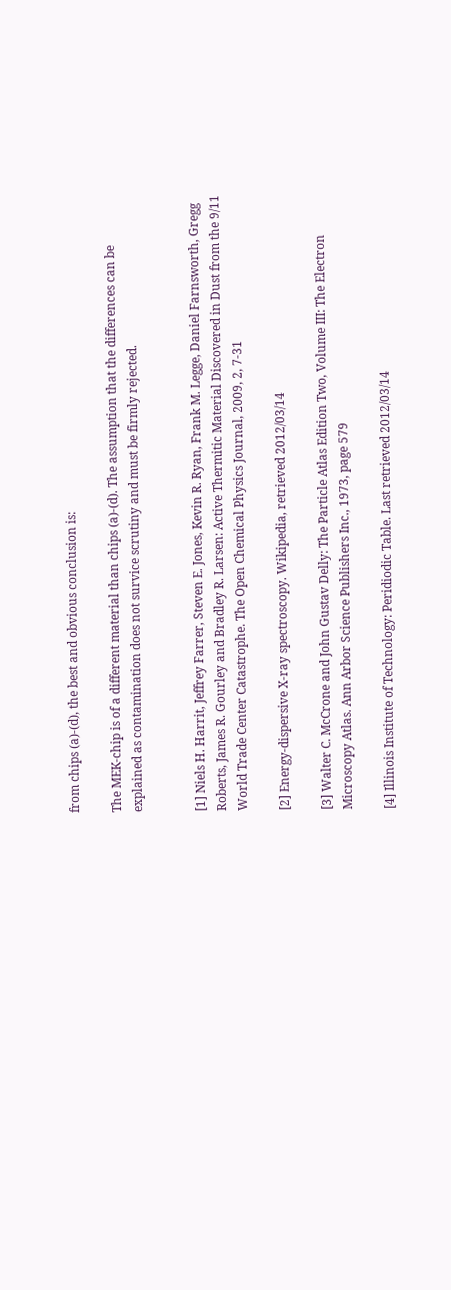from chips (a)-(d), the best and obvious conclusion is:

The MEK-chip is of a different material than chips (a)-(d). The assumption that the differences can be explained as contamination does not survice scrutiny and must be firmly rejected.


[1] Niels H. Harrit, Jeffrey Farrer, Steven E. Jones, Kevin R. Ryan, Frank M. Legge, Daniel Farnsworth, Gregg Roberts, James R. Gourley and Bradley R. Larsen: Active Thermitic Material Discovered in Dust from the 9/11 World Trade Center Catastrophe. The Open Chemical Physics Journal, 2009, 2, 7-31

[2] Energy-dispersive X-ray spectroscopy. Wikipedia, retrieved 2012/03/14

[3] Walter C. McCrone and John Gustav Delly: The Particle Atlas Edition Two, Volume III: The Electron Microscopy Atlas. Ann Arbor Science Publishers Inc., 1973, page 579

[4] Illinois Institute of Technology: Peridiodic Table. Last retrieved 2012/03/14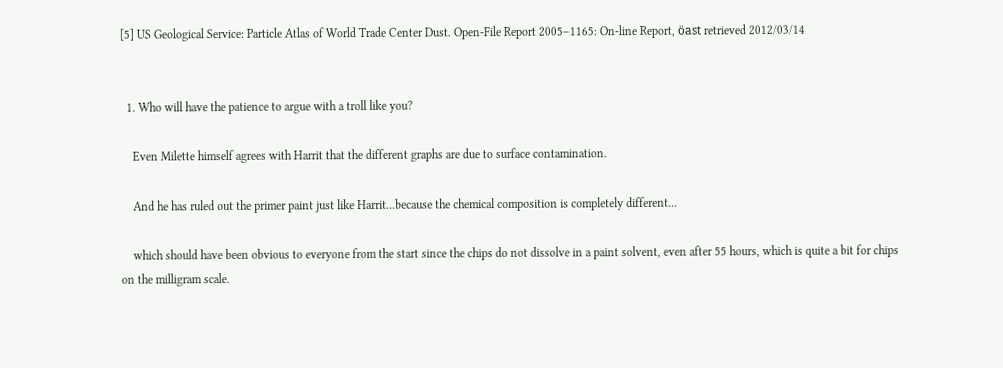[5] US Geological Service: Particle Atlas of World Trade Center Dust. Open-File Report 2005–1165: On-line Report, öast retrieved 2012/03/14


  1. Who will have the patience to argue with a troll like you?

    Even Milette himself agrees with Harrit that the different graphs are due to surface contamination.

    And he has ruled out the primer paint just like Harrit...because the chemical composition is completely different...

    which should have been obvious to everyone from the start since the chips do not dissolve in a paint solvent, even after 55 hours, which is quite a bit for chips on the milligram scale.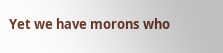Yet we have morons who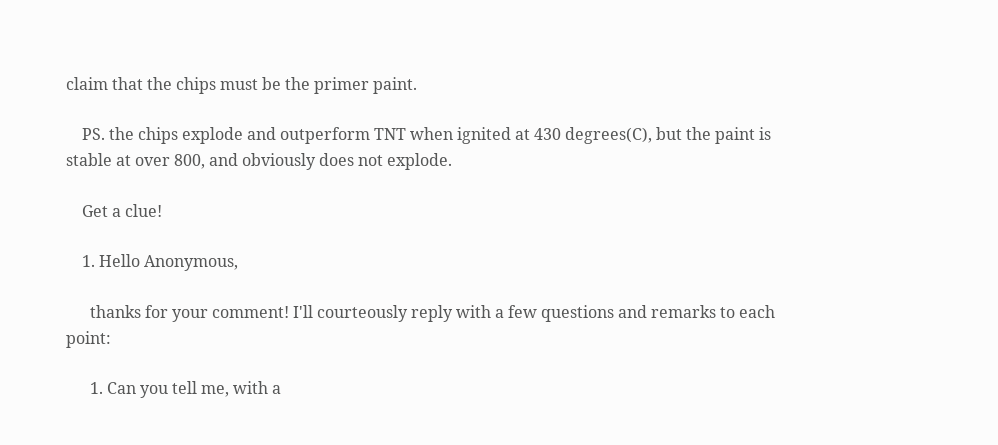claim that the chips must be the primer paint.

    PS. the chips explode and outperform TNT when ignited at 430 degrees(C), but the paint is stable at over 800, and obviously does not explode.

    Get a clue!

    1. Hello Anonymous,

      thanks for your comment! I'll courteously reply with a few questions and remarks to each point:

      1. Can you tell me, with a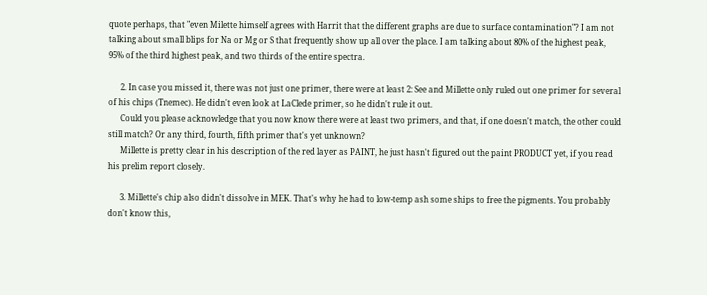quote perhaps, that "even Milette himself agrees with Harrit that the different graphs are due to surface contamination"? I am not talking about small blips for Na or Mg or S that frequently show up all over the place. I am talking about 80% of the highest peak, 95% of the third highest peak, and two thirds of the entire spectra.

      2. In case you missed it, there was not just one primer, there were at least 2: See and Millette only ruled out one primer for several of his chips (Tnemec). He didn't even look at LaClede primer, so he didn't rule it out.
      Could you please acknowledge that you now know there were at least two primers, and that, if one doesn't match, the other could still match? Or any third, fourth, fifth primer that's yet unknown?
      Millette is pretty clear in his description of the red layer as PAINT, he just hasn't figured out the paint PRODUCT yet, if you read his prelim report closely.

      3. Millette's chip also didn't dissolve in MEK. That's why he had to low-temp ash some ships to free the pigments. You probably don't know this,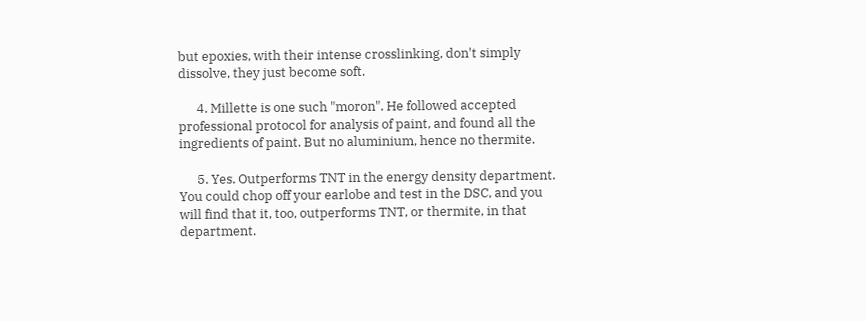but epoxies, with their intense crosslinking, don't simply dissolve, they just become soft.

      4. Millette is one such "moron". He followed accepted professional protocol for analysis of paint, and found all the ingredients of paint. But no aluminium, hence no thermite.

      5. Yes. Outperforms TNT in the energy density department. You could chop off your earlobe and test in the DSC, and you will find that it, too, outperforms TNT, or thermite, in that department.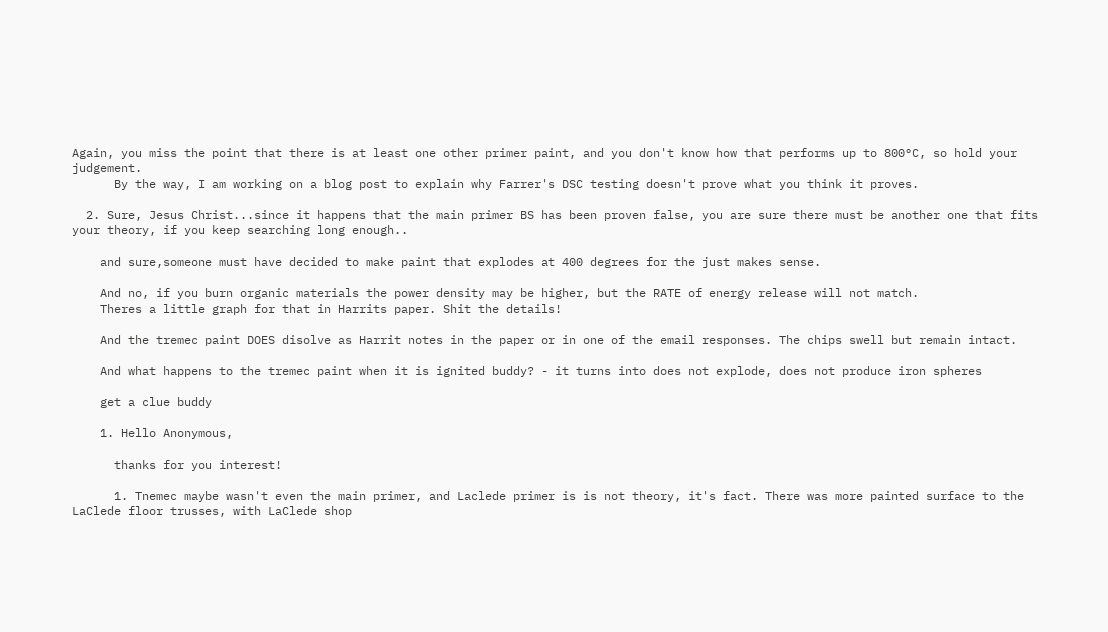Again, you miss the point that there is at least one other primer paint, and you don't know how that performs up to 800°C, so hold your judgement.
      By the way, I am working on a blog post to explain why Farrer's DSC testing doesn't prove what you think it proves.

  2. Sure, Jesus Christ...since it happens that the main primer BS has been proven false, you are sure there must be another one that fits your theory, if you keep searching long enough..

    and sure,someone must have decided to make paint that explodes at 400 degrees for the just makes sense.

    And no, if you burn organic materials the power density may be higher, but the RATE of energy release will not match.
    Theres a little graph for that in Harrits paper. Shit the details!

    And the tremec paint DOES disolve as Harrit notes in the paper or in one of the email responses. The chips swell but remain intact.

    And what happens to the tremec paint when it is ignited buddy? - it turns into does not explode, does not produce iron spheres

    get a clue buddy

    1. Hello Anonymous,

      thanks for you interest!

      1. Tnemec maybe wasn't even the main primer, and Laclede primer is is not theory, it's fact. There was more painted surface to the LaClede floor trusses, with LaClede shop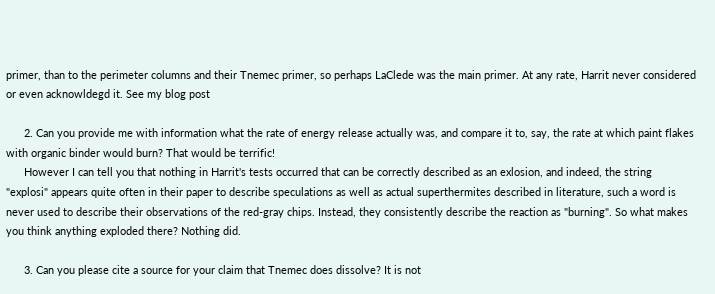primer, than to the perimeter columns and their Tnemec primer, so perhaps LaClede was the main primer. At any rate, Harrit never considered or even acknowldegd it. See my blog post

      2. Can you provide me with information what the rate of energy release actually was, and compare it to, say, the rate at which paint flakes with organic binder would burn? That would be terrific!
      However I can tell you that nothing in Harrit's tests occurred that can be correctly described as an exlosion, and indeed, the string "explosi" appears quite often in their paper to describe speculations as well as actual superthermites described in literature, such a word is never used to describe their observations of the red-gray chips. Instead, they consistently describe the reaction as "burning". So what makes you think anything exploded there? Nothing did.

      3. Can you please cite a source for your claim that Tnemec does dissolve? It is not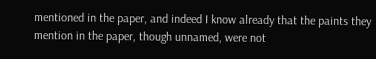mentioned in the paper, and indeed I know already that the paints they mention in the paper, though unnamed, were not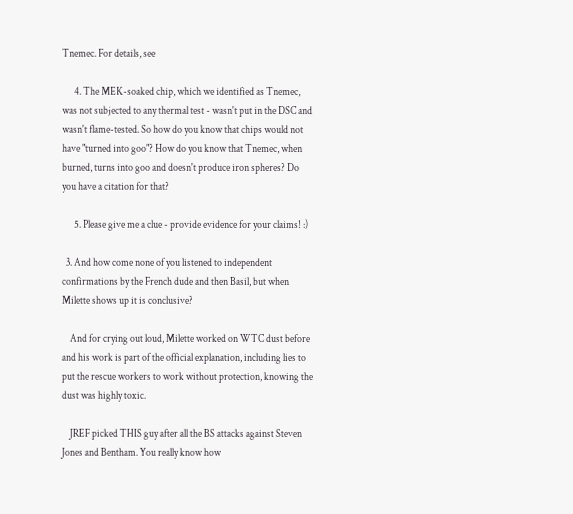Tnemec. For details, see

      4. The MEK-soaked chip, which we identified as Tnemec, was not subjected to any thermal test - wasn't put in the DSC and wasn't flame-tested. So how do you know that chips would not have "turned into goo"? How do you know that Tnemec, when burned, turns into goo and doesn't produce iron spheres? Do you have a citation for that?

      5. Please give me a clue - provide evidence for your claims! :)

  3. And how come none of you listened to independent confirmations by the French dude and then Basil, but when Milette shows up it is conclusive?

    And for crying out loud, Milette worked on WTC dust before and his work is part of the official explanation, including lies to put the rescue workers to work without protection, knowing the dust was highly toxic.

    JREF picked THIS guy after all the BS attacks against Steven Jones and Bentham. You really know how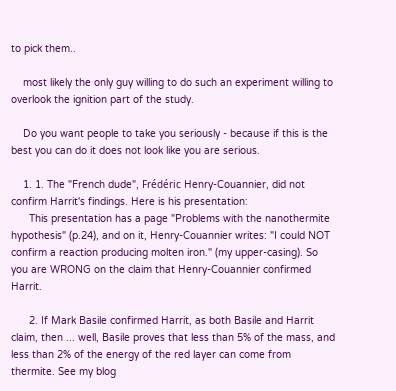to pick them..

    most likely the only guy willing to do such an experiment willing to overlook the ignition part of the study.

    Do you want people to take you seriously - because if this is the best you can do it does not look like you are serious.

    1. 1. The "French dude", Frédéric Henry-Couannier, did not confirm Harrit's findings. Here is his presentation:
      This presentation has a page "Problems with the nanothermite hypothesis" (p.24), and on it, Henry-Couannier writes: "I could NOT confirm a reaction producing molten iron." (my upper-casing). So you are WRONG on the claim that Henry-Couannier confirmed Harrit.

      2. If Mark Basile confirmed Harrit, as both Basile and Harrit claim, then ... well, Basile proves that less than 5% of the mass, and less than 2% of the energy of the red layer can come from thermite. See my blog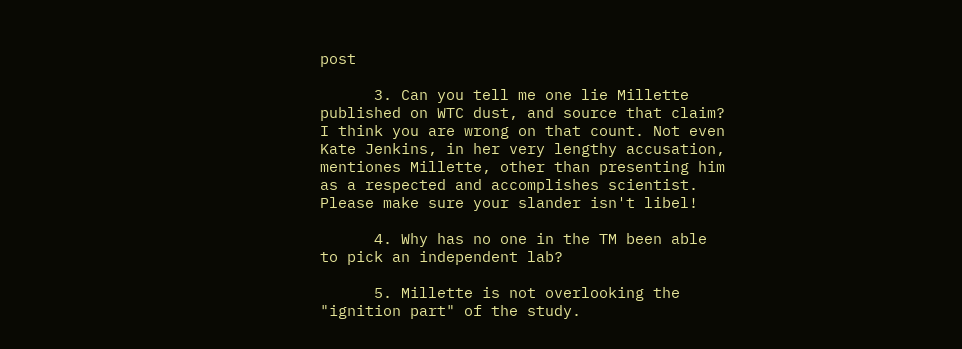post

      3. Can you tell me one lie Millette published on WTC dust, and source that claim? I think you are wrong on that count. Not even Kate Jenkins, in her very lengthy accusation, mentiones Millette, other than presenting him as a respected and accomplishes scientist. Please make sure your slander isn't libel!

      4. Why has no one in the TM been able to pick an independent lab?

      5. Millette is not overlooking the "ignition part" of the study.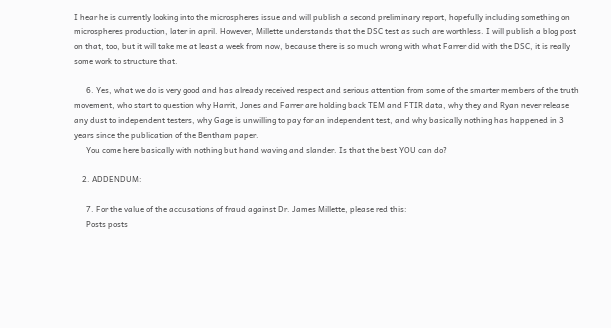I hear he is currently looking into the microspheres issue and will publish a second preliminary report, hopefully including something on microspheres production, later in april. However, Millette understands that the DSC test as such are worthless. I will publish a blog post on that, too, but it will take me at least a week from now, because there is so much wrong with what Farrer did with the DSC, it is really some work to structure that.

      6. Yes, what we do is very good and has already received respect and serious attention from some of the smarter members of the truth movement, who start to question why Harrit, Jones and Farrer are holding back TEM and FTIR data, why they and Ryan never release any dust to independent testers, why Gage is unwilling to pay for an independent test, and why basically nothing has happened in 3 years since the publication of the Bentham paper.
      You come here basically with nothing but hand waving and slander. Is that the best YOU can do?

    2. ADDENDUM:

      7. For the value of the accusations of fraud against Dr. James Millette, please red this:
      Posts posts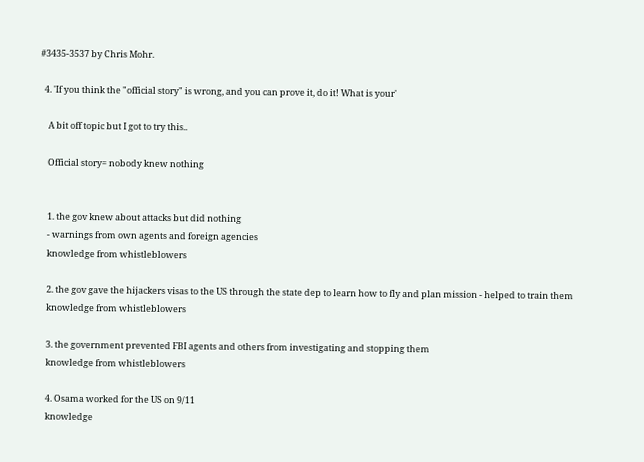#3435-3537 by Chris Mohr.

  4. 'If you think the "official story" is wrong, and you can prove it, do it! What is your'

    A bit off topic but I got to try this..

    Official story= nobody knew nothing


    1. the gov knew about attacks but did nothing
    - warnings from own agents and foreign agencies
    knowledge from whistleblowers

    2. the gov gave the hijackers visas to the US through the state dep to learn how to fly and plan mission - helped to train them
    knowledge from whistleblowers

    3. the government prevented FBI agents and others from investigating and stopping them
    knowledge from whistleblowers

    4. Osama worked for the US on 9/11
    knowledge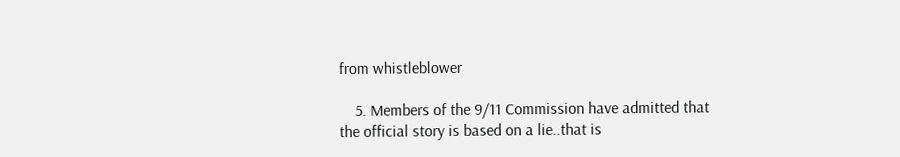from whistleblower

    5. Members of the 9/11 Commission have admitted that the official story is based on a lie..that is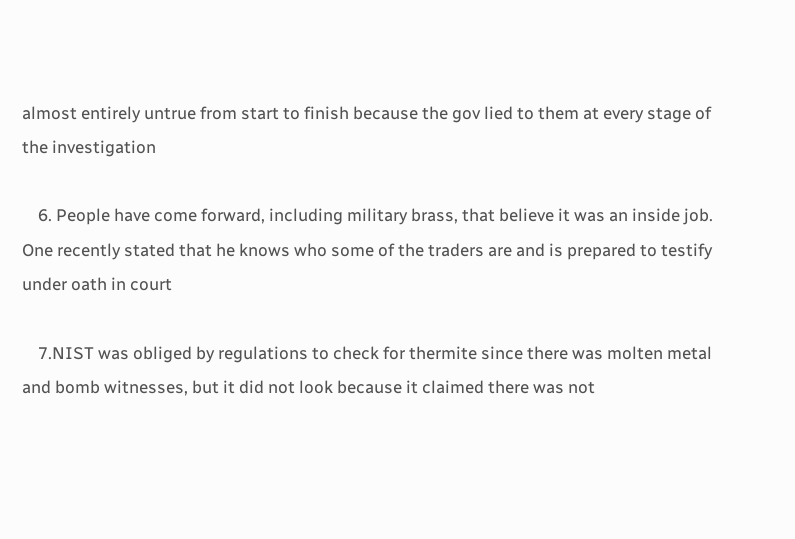almost entirely untrue from start to finish because the gov lied to them at every stage of the investigation

    6. People have come forward, including military brass, that believe it was an inside job. One recently stated that he knows who some of the traders are and is prepared to testify under oath in court

    7.NIST was obliged by regulations to check for thermite since there was molten metal and bomb witnesses, but it did not look because it claimed there was not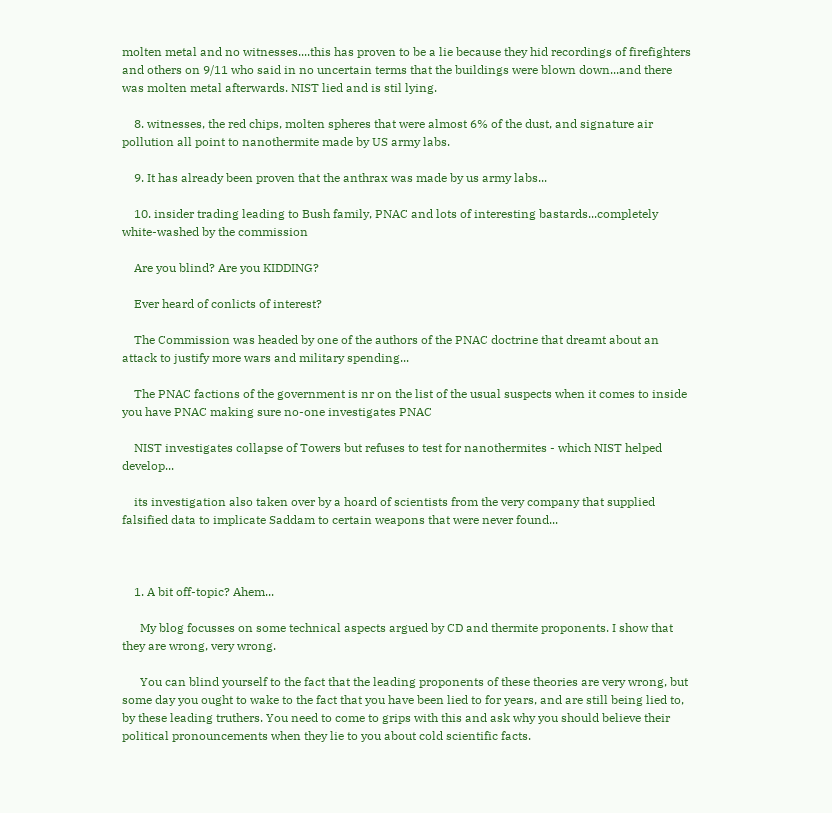molten metal and no witnesses....this has proven to be a lie because they hid recordings of firefighters and others on 9/11 who said in no uncertain terms that the buildings were blown down...and there was molten metal afterwards. NIST lied and is stil lying.

    8. witnesses, the red chips, molten spheres that were almost 6% of the dust, and signature air pollution all point to nanothermite made by US army labs.

    9. It has already been proven that the anthrax was made by us army labs...

    10. insider trading leading to Bush family, PNAC and lots of interesting bastards...completely white-washed by the commission

    Are you blind? Are you KIDDING?

    Ever heard of conlicts of interest?

    The Commission was headed by one of the authors of the PNAC doctrine that dreamt about an attack to justify more wars and military spending...

    The PNAC factions of the government is nr on the list of the usual suspects when it comes to inside you have PNAC making sure no-one investigates PNAC

    NIST investigates collapse of Towers but refuses to test for nanothermites - which NIST helped develop...

    its investigation also taken over by a hoard of scientists from the very company that supplied falsified data to implicate Saddam to certain weapons that were never found...



    1. A bit off-topic? Ahem...

      My blog focusses on some technical aspects argued by CD and thermite proponents. I show that they are wrong, very wrong.

      You can blind yourself to the fact that the leading proponents of these theories are very wrong, but some day you ought to wake to the fact that you have been lied to for years, and are still being lied to, by these leading truthers. You need to come to grips with this and ask why you should believe their political pronouncements when they lie to you about cold scientific facts.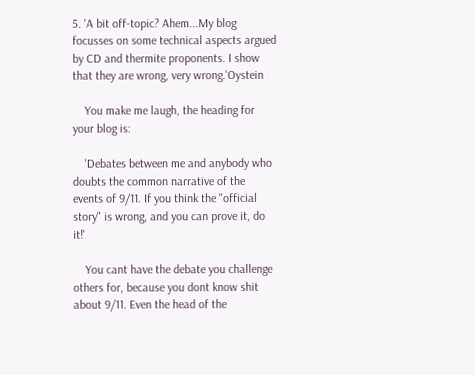5. 'A bit off-topic? Ahem...My blog focusses on some technical aspects argued by CD and thermite proponents. I show that they are wrong, very wrong.'Oystein

    You make me laugh, the heading for your blog is:

    'Debates between me and anybody who doubts the common narrative of the events of 9/11. If you think the "official story" is wrong, and you can prove it, do it!'

    You cant have the debate you challenge others for, because you dont know shit about 9/11. Even the head of the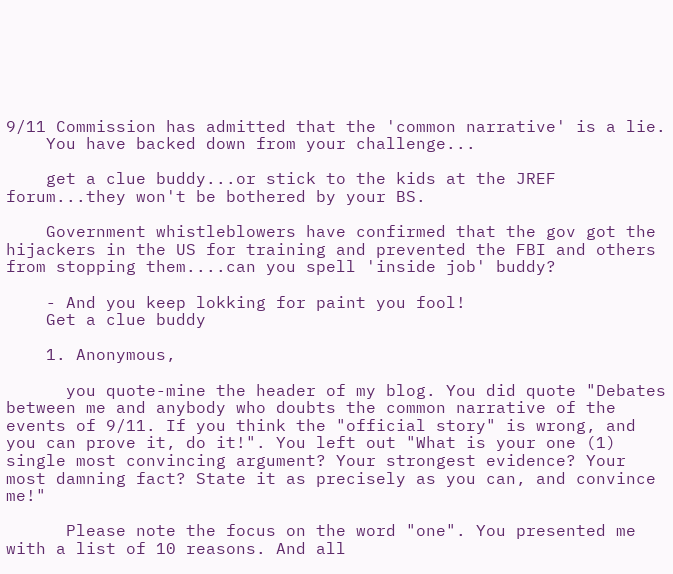9/11 Commission has admitted that the 'common narrative' is a lie.
    You have backed down from your challenge...

    get a clue buddy...or stick to the kids at the JREF forum...they won't be bothered by your BS.

    Government whistleblowers have confirmed that the gov got the hijackers in the US for training and prevented the FBI and others from stopping them....can you spell 'inside job' buddy?

    - And you keep lokking for paint you fool!
    Get a clue buddy

    1. Anonymous,

      you quote-mine the header of my blog. You did quote "Debates between me and anybody who doubts the common narrative of the events of 9/11. If you think the "official story" is wrong, and you can prove it, do it!". You left out "What is your one (1) single most convincing argument? Your strongest evidence? Your most damning fact? State it as precisely as you can, and convince me!"

      Please note the focus on the word "one". You presented me with a list of 10 reasons. And all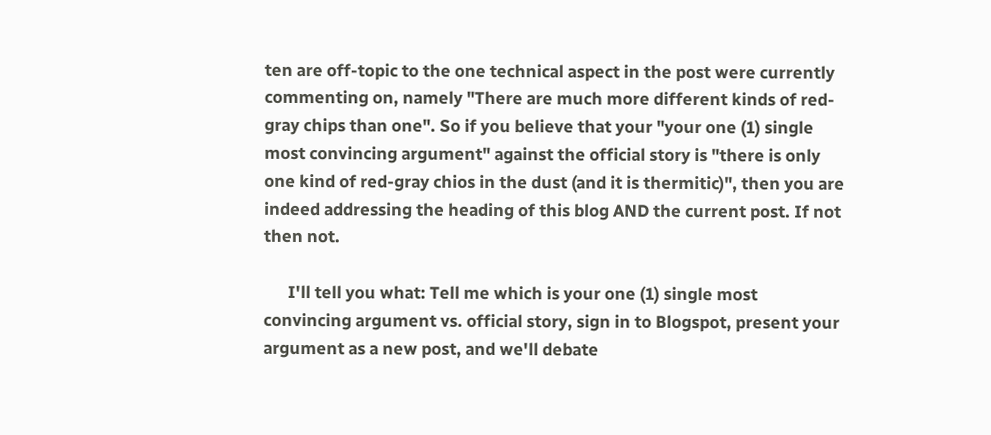ten are off-topic to the one technical aspect in the post were currently commenting on, namely "There are much more different kinds of red-gray chips than one". So if you believe that your "your one (1) single most convincing argument" against the official story is "there is only one kind of red-gray chios in the dust (and it is thermitic)", then you are indeed addressing the heading of this blog AND the current post. If not then not.

      I'll tell you what: Tell me which is your one (1) single most convincing argument vs. official story, sign in to Blogspot, present your argument as a new post, and we'll debate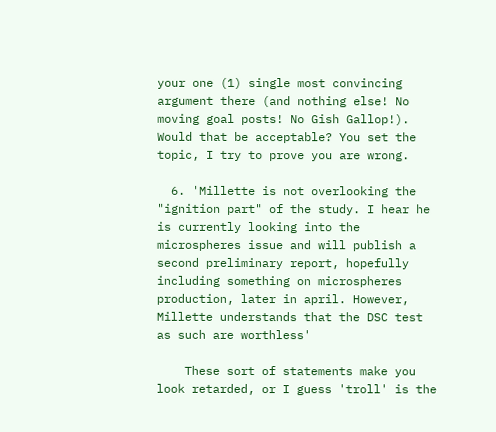your one (1) single most convincing argument there (and nothing else! No moving goal posts! No Gish Gallop!). Would that be acceptable? You set the topic, I try to prove you are wrong.

  6. 'Millette is not overlooking the "ignition part" of the study. I hear he is currently looking into the microspheres issue and will publish a second preliminary report, hopefully including something on microspheres production, later in april. However, Millette understands that the DSC test as such are worthless'

    These sort of statements make you look retarded, or I guess 'troll' is the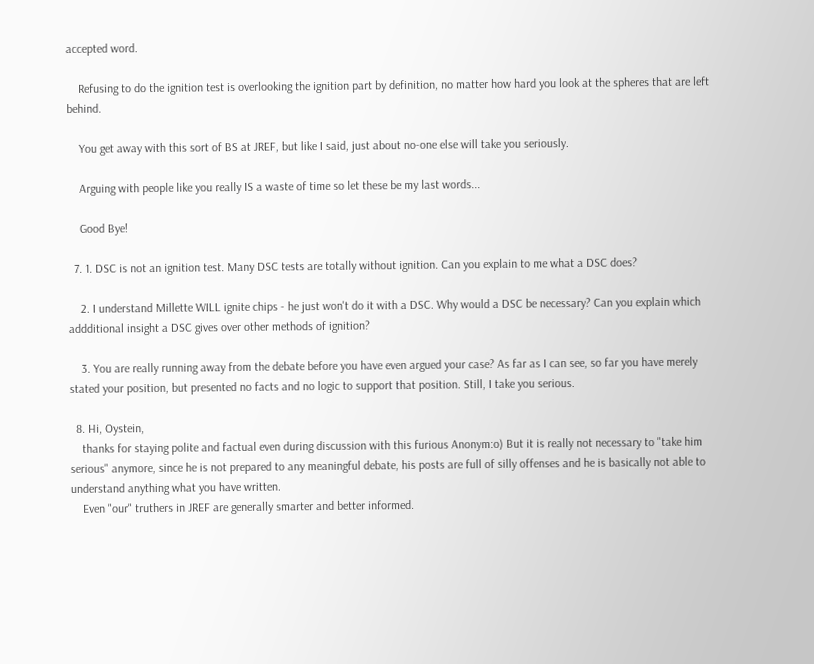accepted word.

    Refusing to do the ignition test is overlooking the ignition part by definition, no matter how hard you look at the spheres that are left behind.

    You get away with this sort of BS at JREF, but like I said, just about no-one else will take you seriously.

    Arguing with people like you really IS a waste of time so let these be my last words...

    Good Bye!

  7. 1. DSC is not an ignition test. Many DSC tests are totally without ignition. Can you explain to me what a DSC does?

    2. I understand Millette WILL ignite chips - he just won't do it with a DSC. Why would a DSC be necessary? Can you explain which addditional insight a DSC gives over other methods of ignition?

    3. You are really running away from the debate before you have even argued your case? As far as I can see, so far you have merely stated your position, but presented no facts and no logic to support that position. Still, I take you serious.

  8. Hi, Oystein,
    thanks for staying polite and factual even during discussion with this furious Anonym:o) But it is really not necessary to "take him serious" anymore, since he is not prepared to any meaningful debate, his posts are full of silly offenses and he is basically not able to understand anything what you have written.
    Even "our" truthers in JREF are generally smarter and better informed.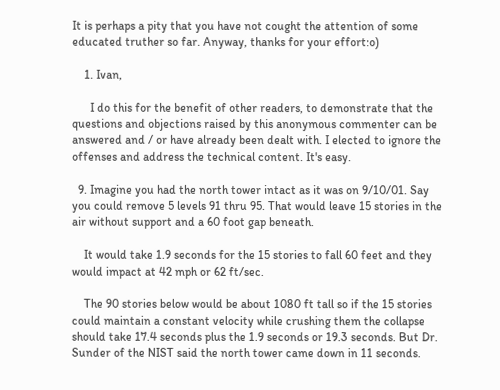It is perhaps a pity that you have not cought the attention of some educated truther so far. Anyway, thanks for your effort:o)

    1. Ivan,

      I do this for the benefit of other readers, to demonstrate that the questions and objections raised by this anonymous commenter can be answered and / or have already been dealt with. I elected to ignore the offenses and address the technical content. It's easy.

  9. Imagine you had the north tower intact as it was on 9/10/01. Say you could remove 5 levels 91 thru 95. That would leave 15 stories in the air without support and a 60 foot gap beneath.

    It would take 1.9 seconds for the 15 stories to fall 60 feet and they would impact at 42 mph or 62 ft/sec.

    The 90 stories below would be about 1080 ft tall so if the 15 stories could maintain a constant velocity while crushing them the collapse should take 17.4 seconds plus the 1.9 seconds or 19.3 seconds. But Dr. Sunder of the NIST said the north tower came down in 11 seconds.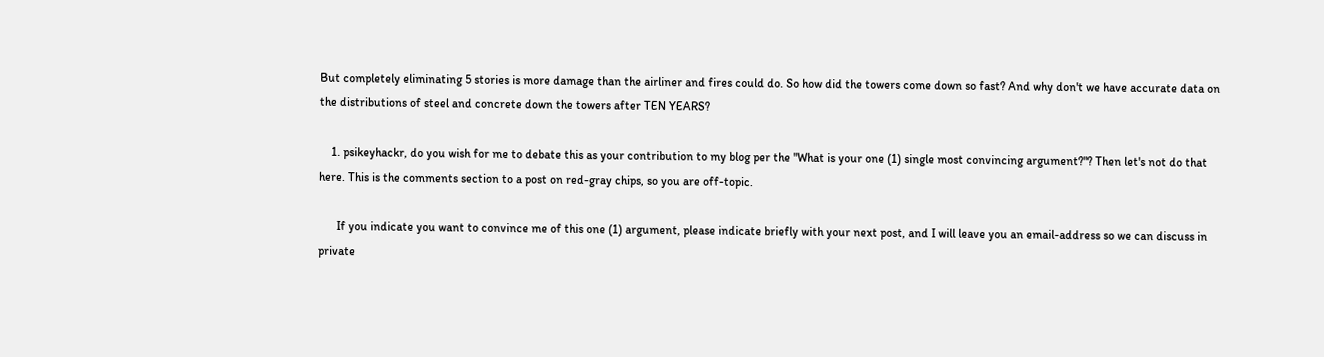But completely eliminating 5 stories is more damage than the airliner and fires could do. So how did the towers come down so fast? And why don't we have accurate data on the distributions of steel and concrete down the towers after TEN YEARS?

    1. psikeyhackr, do you wish for me to debate this as your contribution to my blog per the "What is your one (1) single most convincing argument?"? Then let's not do that here. This is the comments section to a post on red-gray chips, so you are off-topic.

      If you indicate you want to convince me of this one (1) argument, please indicate briefly with your next post, and I will leave you an email-address so we can discuss in private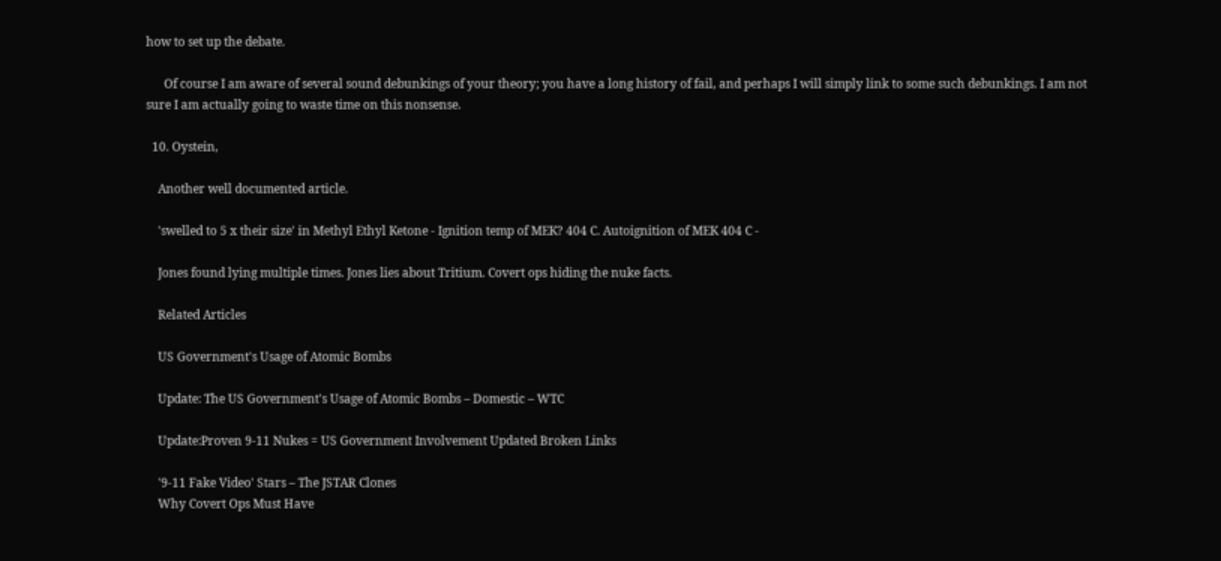how to set up the debate.

      Of course I am aware of several sound debunkings of your theory; you have a long history of fail, and perhaps I will simply link to some such debunkings. I am not sure I am actually going to waste time on this nonsense.

  10. Oystein,

    Another well documented article.

    'swelled to 5 x their size' in Methyl Ethyl Ketone - Ignition temp of MEK? 404 C. Autoignition of MEK 404 C -

    Jones found lying multiple times. Jones lies about Tritium. Covert ops hiding the nuke facts.

    Related Articles

    US Government's Usage of Atomic Bombs

    Update: The US Government's Usage of Atomic Bombs – Domestic – WTC

    Update:Proven 9-11 Nukes = US Government Involvement Updated Broken Links

    '9-11 Fake Video' Stars – The JSTAR Clones
    Why Covert Ops Must Have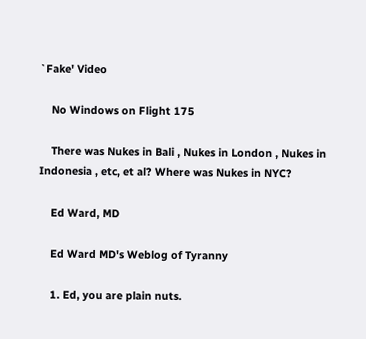`Fake' Video

    No Windows on Flight 175

    There was Nukes in Bali , Nukes in London , Nukes in Indonesia , etc, et al? Where was Nukes in NYC?

    Ed Ward, MD

    Ed Ward MD's Weblog of Tyranny

    1. Ed, you are plain nuts.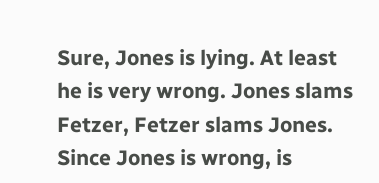Sure, Jones is lying. At least he is very wrong. Jones slams Fetzer, Fetzer slams Jones. Since Jones is wrong, is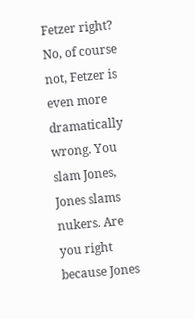Fetzer right? No, of course not, Fetzer is even more dramatically wrong. You slam Jones, Jones slams nukers. Are you right because Jones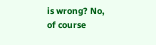is wrong? No, of course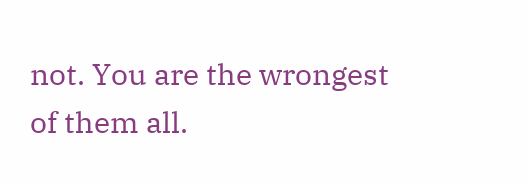not. You are the wrongest of them all.